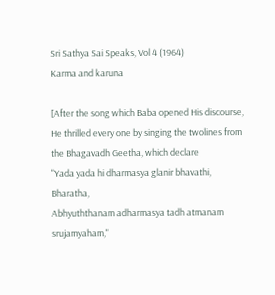Sri Sathya Sai Speaks, Vol 4 (1964)
Karma and karuna

[After the song which Baba opened His discourse, He thrilled every one by singing the twolines from the Bhagavadh Geetha, which declare
"Yada yada hi dharmasya glanir bhavathi, Bharatha,
Abhyuththanam adharmasya tadh atmanam srujamyaham,"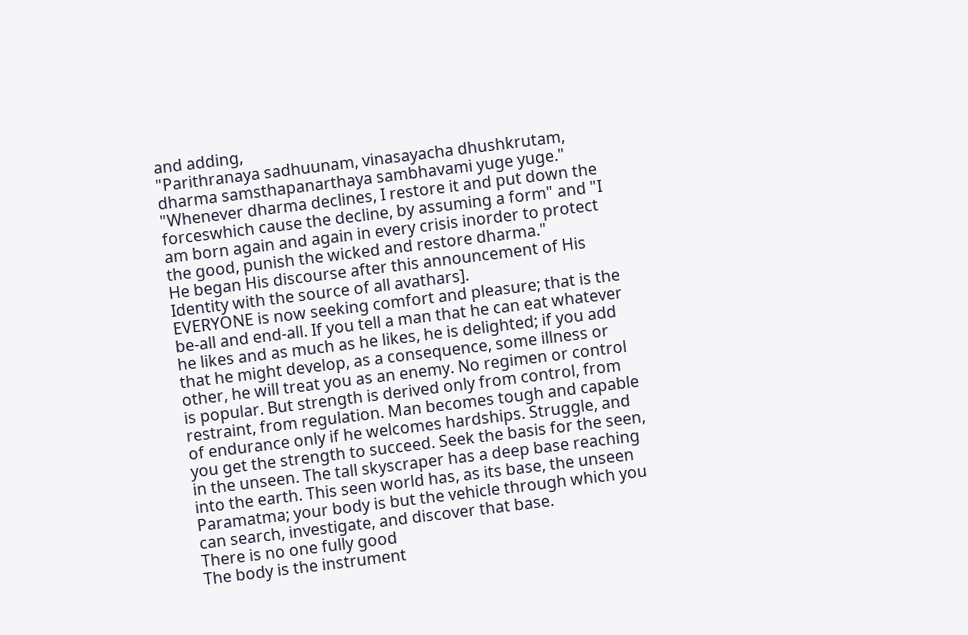and adding,
"Parithranaya sadhuunam, vinasayacha dhushkrutam,
dharma samsthapanarthaya sambhavami yuge yuge."
"Whenever dharma declines, I restore it and put down the forceswhich cause the decline, by assuming a form" and "I am born again and again in every crisis inorder to protect the good, punish the wicked and restore dharma."
He began His discourse after this announcement of His Identity with the source of all avathars].
EVERYONE is now seeking comfort and pleasure; that is the be-all and end-all. If you tell a man that he can eat whatever he likes and as much as he likes, he is delighted; if you add that he might develop, as a consequence, some illness or other, he will treat you as an enemy. No regimen or control is popular. But strength is derived only from control, from restraint, from regulation. Man becomes tough and capable of endurance only if he welcomes hardships. Struggle, and you get the strength to succeed. Seek the basis for the seen, in the unseen. The tall skyscraper has a deep base reaching into the earth. This seen world has, as its base, the unseen Paramatma; your body is but the vehicle through which you can search, investigate, and discover that base.
There is no one fully good
The body is the instrument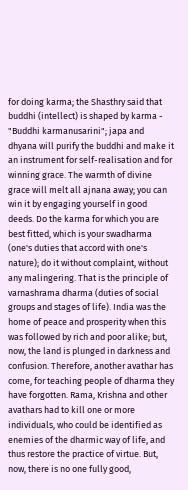for doing karma; the Shasthry said that buddhi (intellect) is shaped by karma - "Buddhi karmanusarini"; japa and dhyana will purify the buddhi and make it an instrument for self-realisation and for winning grace. The warmth of divine grace will melt all ajnana away; you can win it by engaging yourself in good deeds. Do the karma for which you are best fitted, which is your swadharma (one's duties that accord with one's nature); do it without complaint, without any malingering. That is the principle of varnashrama dharma (duties of social groups and stages of life). India was the home of peace and prosperity when this was followed by rich and poor alike; but, now, the land is plunged in darkness and confusion. Therefore, another avathar has come, for teaching people of dharma they have forgotten. Rama, Krishna and other avathars had to kill one or more individuals, who could be identified as enemies of the dharmic way of life, and thus restore the practice of virtue. But, now, there is no one fully good,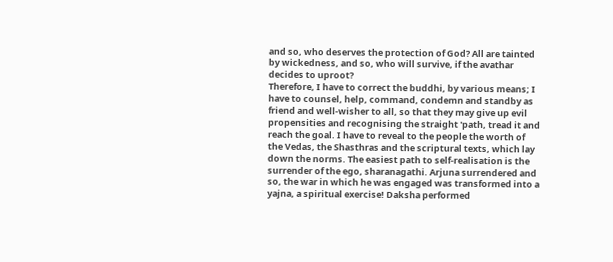and so, who deserves the protection of God? All are tainted by wickedness, and so, who will survive, if the avathar decides to uproot?
Therefore, I have to correct the buddhi, by various means; I have to counsel, help, command, condemn and standby as friend and well-wisher to all, so that they may give up evil propensities and recognising the straight 'path, tread it and reach the goal. I have to reveal to the people the worth of the Vedas, the Shasthras and the scriptural texts, which lay down the norms. The easiest path to self-realisation is the surrender of the ego, sharanagathi. Arjuna surrendered and so, the war in which he was engaged was transformed into a yajna, a spiritual exercise! Daksha performed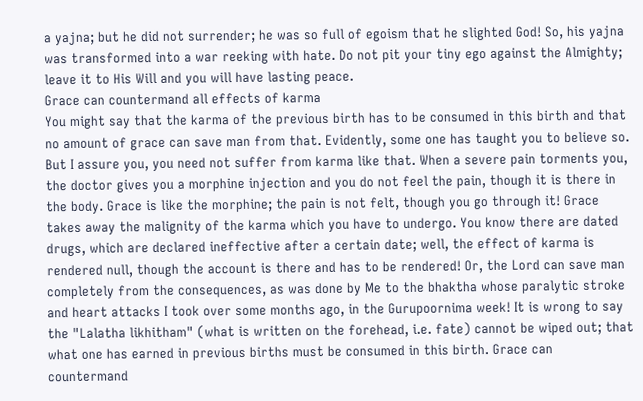a yajna; but he did not surrender; he was so full of egoism that he slighted God! So, his yajna was transformed into a war reeking with hate. Do not pit your tiny ego against the Almighty; leave it to His Will and you will have lasting peace.
Grace can countermand all effects of karma
You might say that the karma of the previous birth has to be consumed in this birth and that no amount of grace can save man from that. Evidently, some one has taught you to believe so. But I assure you, you need not suffer from karma like that. When a severe pain torments you, the doctor gives you a morphine injection and you do not feel the pain, though it is there in the body. Grace is like the morphine; the pain is not felt, though you go through it! Grace takes away the malignity of the karma which you have to undergo. You know there are dated drugs, which are declared ineffective after a certain date; well, the effect of karma is rendered null, though the account is there and has to be rendered! Or, the Lord can save man completely from the consequences, as was done by Me to the bhaktha whose paralytic stroke and heart attacks I took over some months ago, in the Gurupoornima week! It is wrong to say the "Lalatha likhitham" (what is written on the forehead, i.e. fate) cannot be wiped out; that what one has earned in previous births must be consumed in this birth. Grace can countermand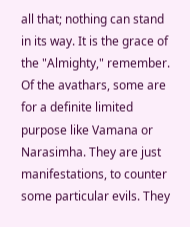all that; nothing can stand in its way. It is the grace of the "Almighty," remember. Of the avathars, some are for a definite limited purpose like Vamana or Narasimha. They are just manifestations, to counter some particular evils. They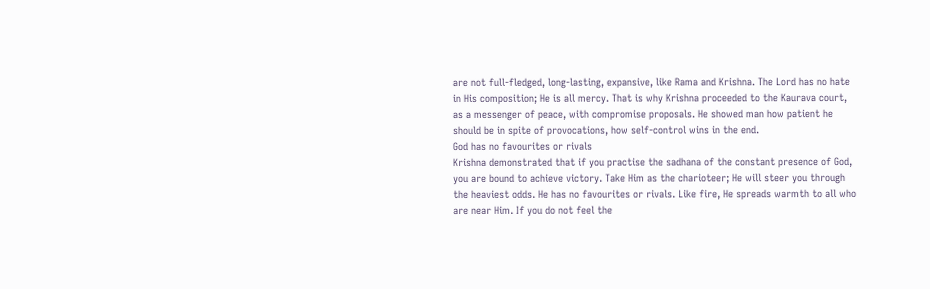are not full-fledged, long-lasting, expansive, like Rama and Krishna. The Lord has no hate in His composition; He is all mercy. That is why Krishna proceeded to the Kaurava court, as a messenger of peace, with compromise proposals. He showed man how patient he should be in spite of provocations, how self-control wins in the end.
God has no favourites or rivals
Krishna demonstrated that if you practise the sadhana of the constant presence of God, you are bound to achieve victory. Take Him as the charioteer; He will steer you through the heaviest odds. He has no favourites or rivals. Like fire, He spreads warmth to all who are near Him. If you do not feel the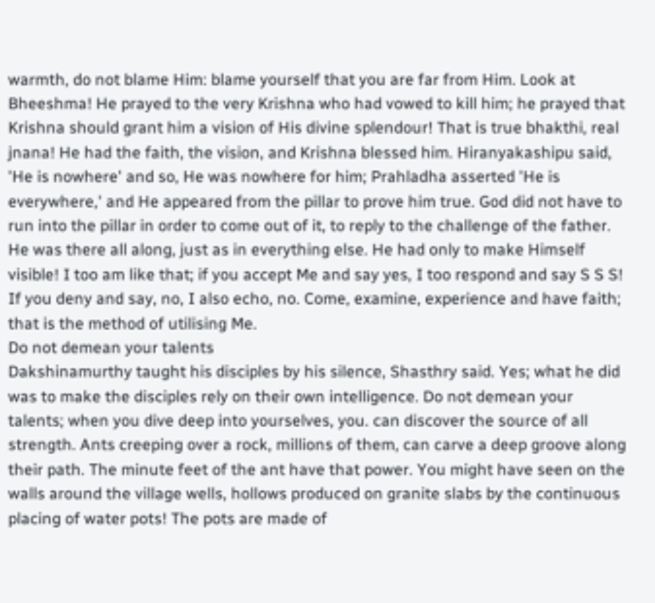warmth, do not blame Him: blame yourself that you are far from Him. Look at Bheeshma! He prayed to the very Krishna who had vowed to kill him; he prayed that Krishna should grant him a vision of His divine splendour! That is true bhakthi, real jnana! He had the faith, the vision, and Krishna blessed him. Hiranyakashipu said, 'He is nowhere' and so, He was nowhere for him; Prahladha asserted 'He is everywhere,' and He appeared from the pillar to prove him true. God did not have to run into the pillar in order to come out of it, to reply to the challenge of the father. He was there all along, just as in everything else. He had only to make Himself visible! I too am like that; if you accept Me and say yes, I too respond and say S S S! If you deny and say, no, I also echo, no. Come, examine, experience and have faith; that is the method of utilising Me.
Do not demean your talents
Dakshinamurthy taught his disciples by his silence, Shasthry said. Yes; what he did was to make the disciples rely on their own intelligence. Do not demean your talents; when you dive deep into yourselves, you. can discover the source of all strength. Ants creeping over a rock, millions of them, can carve a deep groove along their path. The minute feet of the ant have that power. You might have seen on the walls around the village wells, hollows produced on granite slabs by the continuous placing of water pots! The pots are made of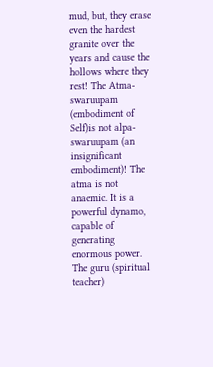mud, but, they erase even the hardest granite over the years and cause the hollows where they rest! The Atma-swaruupam (embodiment of Self)is not alpa-swaruupam (an insignificant embodiment)! The atma is not anaemic. It is a powerful dynamo, capable of generating enormous power. The guru (spiritual teacher)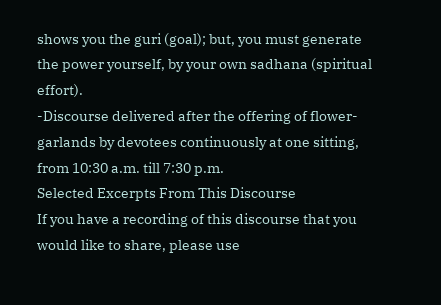shows you the guri (goal); but, you must generate the power yourself, by your own sadhana (spiritual effort).
-Discourse delivered after the offering of flower-garlands by devotees continuously at one sitting, from 10:30 a.m. till 7:30 p.m.
Selected Excerpts From This Discourse
If you have a recording of this discourse that you would like to share, please use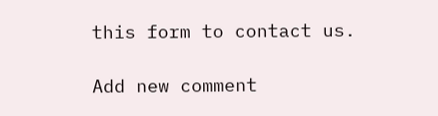this form to contact us.

Add new comment